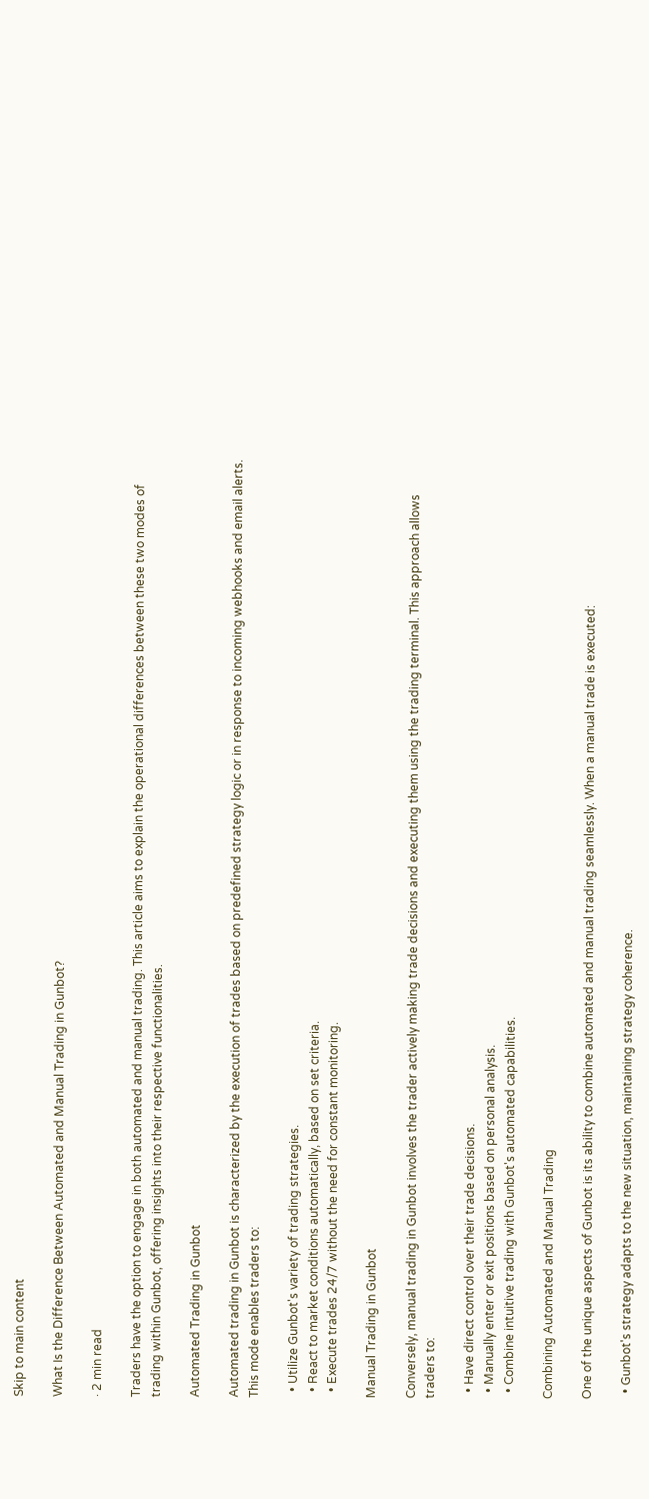Skip to main content

What Is the Difference Between Automated and Manual Trading in Gunbot?

· 2 min read

Traders have the option to engage in both automated and manual trading. This article aims to explain the operational differences between these two modes of trading within Gunbot, offering insights into their respective functionalities.

Automated Trading in Gunbot

Automated trading in Gunbot is characterized by the execution of trades based on predefined strategy logic or in response to incoming webhooks and email alerts. This mode enables traders to:

  • Utilize Gunbot's variety of trading strategies.
  • React to market conditions automatically, based on set criteria.
  • Execute trades 24/7 without the need for constant monitoring.

Manual Trading in Gunbot

Conversely, manual trading in Gunbot involves the trader actively making trade decisions and executing them using the trading terminal. This approach allows traders to:

  • Have direct control over their trade decisions.
  • Manually enter or exit positions based on personal analysis.
  • Combine intuitive trading with Gunbot's automated capabilities.

Combining Automated and Manual Trading

One of the unique aspects of Gunbot is its ability to combine automated and manual trading seamlessly. When a manual trade is executed:

  • Gunbot's strategy adapts to the new situation, maintaining strategy coherence.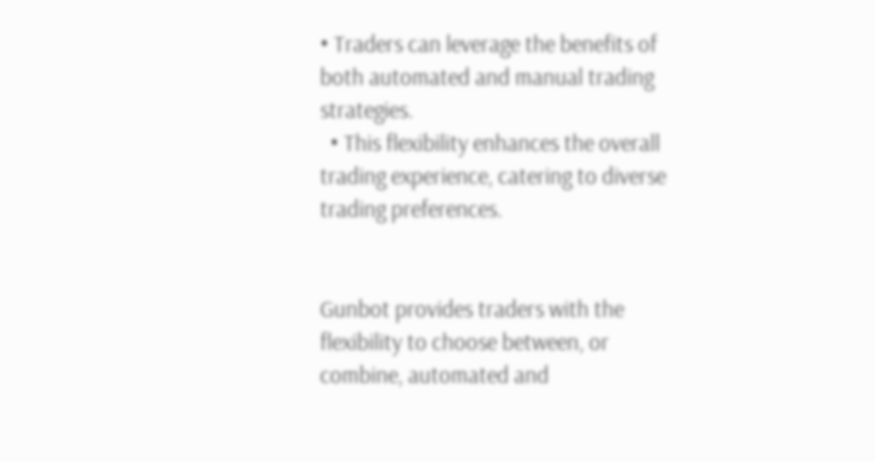• Traders can leverage the benefits of both automated and manual trading strategies.
  • This flexibility enhances the overall trading experience, catering to diverse trading preferences.


Gunbot provides traders with the flexibility to choose between, or combine, automated and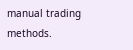manual trading methods.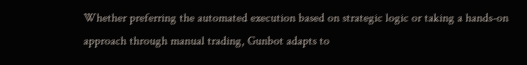Whether preferring the automated execution based on strategic logic or taking a hands-on approach through manual trading, Gunbot adapts to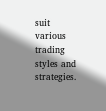suit various trading styles and strategies.